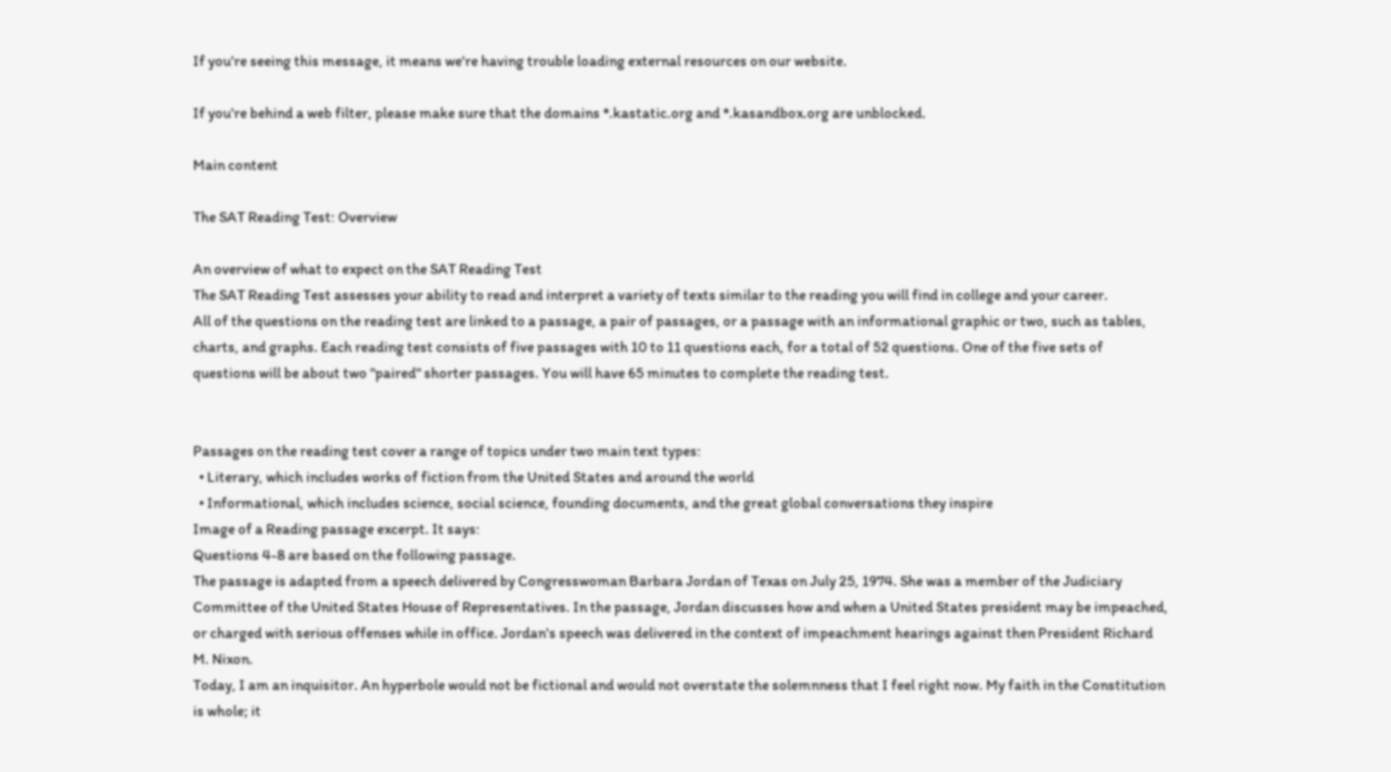If you're seeing this message, it means we're having trouble loading external resources on our website.

If you're behind a web filter, please make sure that the domains *.kastatic.org and *.kasandbox.org are unblocked.

Main content

The SAT Reading Test: Overview

An overview of what to expect on the SAT Reading Test
The SAT Reading Test assesses your ability to read and interpret a variety of texts similar to the reading you will find in college and your career.
All of the questions on the reading test are linked to a passage, a pair of passages, or a passage with an informational graphic or two, such as tables, charts, and graphs. Each reading test consists of five passages with 10 to 11 questions each, for a total of 52 questions. One of the five sets of questions will be about two "paired" shorter passages. You will have 65 minutes to complete the reading test.


Passages on the reading test cover a range of topics under two main text types:
  • Literary, which includes works of fiction from the United States and around the world
  • Informational, which includes science, social science, founding documents, and the great global conversations they inspire
Image of a Reading passage excerpt. It says:
Questions 4-8 are based on the following passage.
The passage is adapted from a speech delivered by Congresswoman Barbara Jordan of Texas on July 25, 1974. She was a member of the Judiciary Committee of the United States House of Representatives. In the passage, Jordan discusses how and when a United States president may be impeached, or charged with serious offenses while in office. Jordan's speech was delivered in the context of impeachment hearings against then President Richard M. Nixon.
Today, I am an inquisitor. An hyperbole would not be fictional and would not overstate the solemnness that I feel right now. My faith in the Constitution is whole; it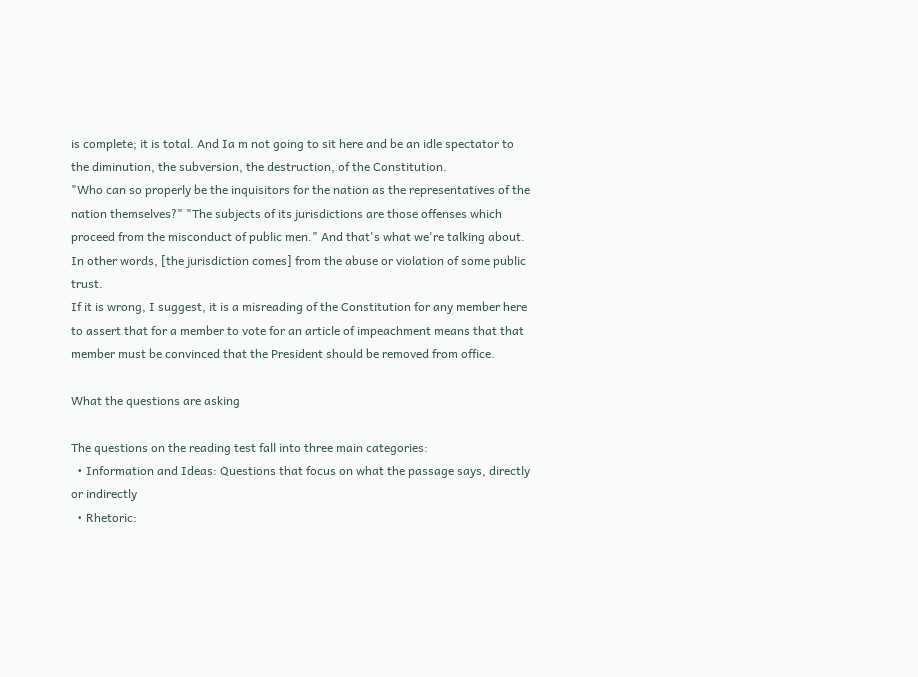is complete; it is total. And Ia m not going to sit here and be an idle spectator to the diminution, the subversion, the destruction, of the Constitution.
"Who can so properly be the inquisitors for the nation as the representatives of the nation themselves?" "The subjects of its jurisdictions are those offenses which proceed from the misconduct of public men." And that's what we're talking about. In other words, [the jurisdiction comes] from the abuse or violation of some public trust.
If it is wrong, I suggest, it is a misreading of the Constitution for any member here to assert that for a member to vote for an article of impeachment means that that member must be convinced that the President should be removed from office.

What the questions are asking

The questions on the reading test fall into three main categories:
  • Information and Ideas: Questions that focus on what the passage says, directly or indirectly
  • Rhetoric: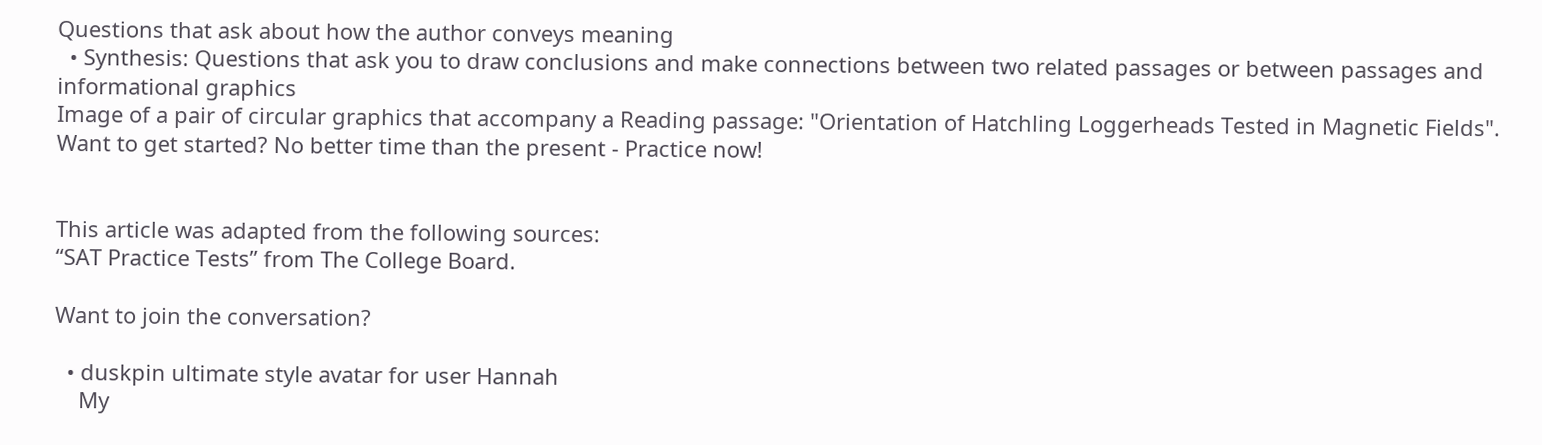Questions that ask about how the author conveys meaning
  • Synthesis: Questions that ask you to draw conclusions and make connections between two related passages or between passages and informational graphics
Image of a pair of circular graphics that accompany a Reading passage: "Orientation of Hatchling Loggerheads Tested in Magnetic Fields".
Want to get started? No better time than the present - Practice now!


This article was adapted from the following sources:
“SAT Practice Tests” from The College Board.

Want to join the conversation?

  • duskpin ultimate style avatar for user Hannah
    My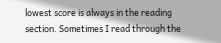lowest score is always in the reading section. Sometimes I read through the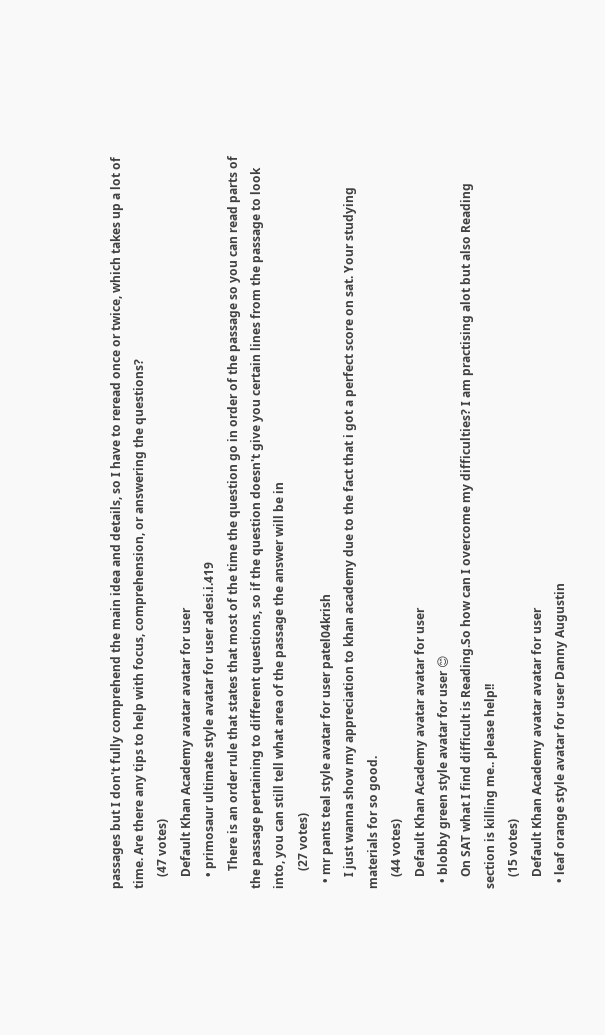passages but I don't fully comprehend the main idea and details, so I have to reread once or twice, which takes up a lot of time. Are there any tips to help with focus, comprehension, or answering the questions?
    (47 votes)
    Default Khan Academy avatar avatar for user
    • primosaur ultimate style avatar for user adesi.i.419
      There is an order rule that states that most of the time the question go in order of the passage so you can read parts of the passage pertaining to different questions, so if the question doesn't give you certain lines from the passage to look into, you can still tell what area of the passage the answer will be in
      (27 votes)
  • mr pants teal style avatar for user patel04krish
    I just wanna show my appreciation to khan academy due to the fact that i got a perfect score on sat. Your studying materials for so good.
    (44 votes)
    Default Khan Academy avatar avatar for user
  • blobby green style avatar for user 😊
    On SAT what I find difficult is Reading.So how can I overcome my difficulties? I am practising alot but also Reading section is killing me.. please help!!
    (15 votes)
    Default Khan Academy avatar avatar for user
  • leaf orange style avatar for user Danny Augustin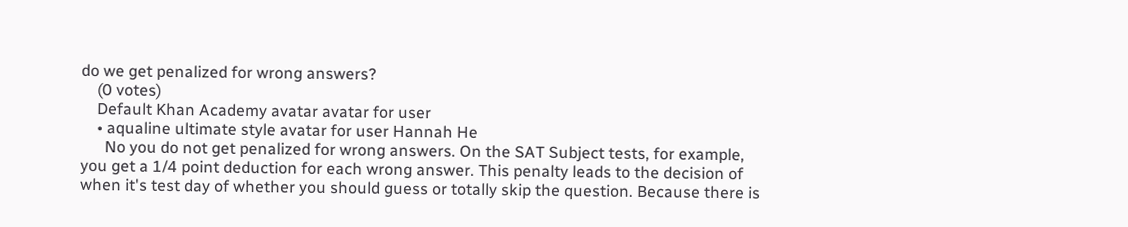do we get penalized for wrong answers?
    (0 votes)
    Default Khan Academy avatar avatar for user
    • aqualine ultimate style avatar for user Hannah He
      No you do not get penalized for wrong answers. On the SAT Subject tests, for example, you get a 1/4 point deduction for each wrong answer. This penalty leads to the decision of when it's test day of whether you should guess or totally skip the question. Because there is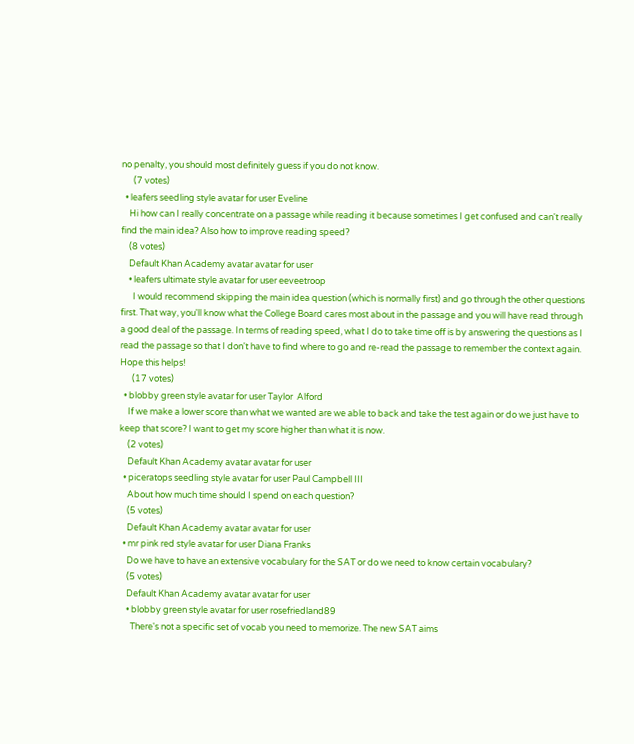no penalty, you should most definitely guess if you do not know.
      (7 votes)
  • leafers seedling style avatar for user Eveline
    Hi how can I really concentrate on a passage while reading it because sometimes I get confused and can't really find the main idea? Also how to improve reading speed?
    (8 votes)
    Default Khan Academy avatar avatar for user
    • leafers ultimate style avatar for user eeveetroop
      I would recommend skipping the main idea question (which is normally first) and go through the other questions first. That way, you'll know what the College Board cares most about in the passage and you will have read through a good deal of the passage. In terms of reading speed, what I do to take time off is by answering the questions as I read the passage so that I don't have to find where to go and re-read the passage to remember the context again. Hope this helps!
      (17 votes)
  • blobby green style avatar for user Taylor  Alford
    If we make a lower score than what we wanted are we able to back and take the test again or do we just have to keep that score? I want to get my score higher than what it is now.
    (2 votes)
    Default Khan Academy avatar avatar for user
  • piceratops seedling style avatar for user Paul Campbell III
    About how much time should I spend on each question?
    (5 votes)
    Default Khan Academy avatar avatar for user
  • mr pink red style avatar for user Diana Franks
    Do we have to have an extensive vocabulary for the SAT or do we need to know certain vocabulary?
    (5 votes)
    Default Khan Academy avatar avatar for user
    • blobby green style avatar for user rosefriedland89
      There's not a specific set of vocab you need to memorize. The new SAT aims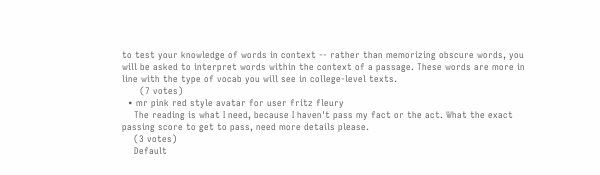to test your knowledge of words in context -- rather than memorizing obscure words, you will be asked to interpret words within the context of a passage. These words are more in line with the type of vocab you will see in college-level texts.
      (7 votes)
  • mr pink red style avatar for user fritz fleury
    The reading is what I need, because I haven't pass my fact or the act. What the exact passing score to get to pass, need more details please.
    (3 votes)
    Default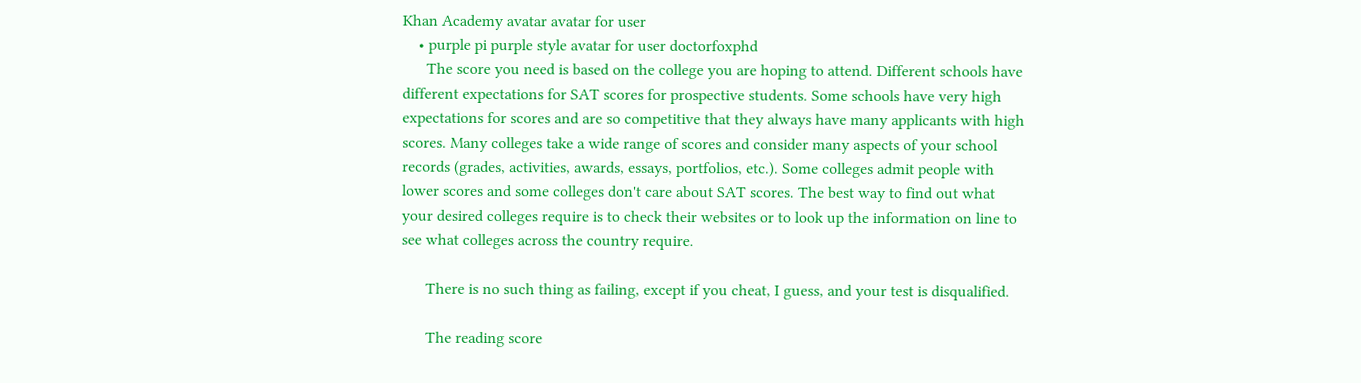Khan Academy avatar avatar for user
    • purple pi purple style avatar for user doctorfoxphd
      The score you need is based on the college you are hoping to attend. Different schools have different expectations for SAT scores for prospective students. Some schools have very high expectations for scores and are so competitive that they always have many applicants with high scores. Many colleges take a wide range of scores and consider many aspects of your school records (grades, activities, awards, essays, portfolios, etc.). Some colleges admit people with lower scores and some colleges don't care about SAT scores. The best way to find out what your desired colleges require is to check their websites or to look up the information on line to see what colleges across the country require.

      There is no such thing as failing, except if you cheat, I guess, and your test is disqualified.

      The reading score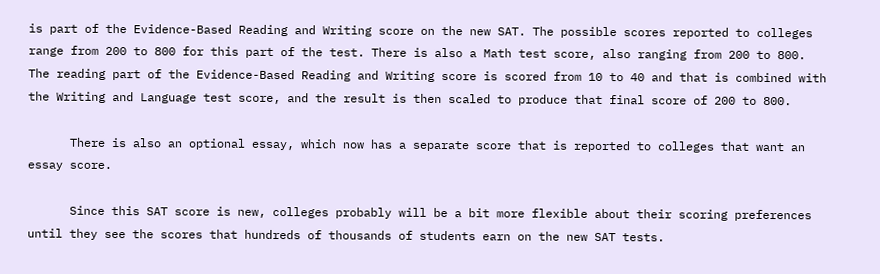is part of the Evidence-Based Reading and Writing score on the new SAT. The possible scores reported to colleges range from 200 to 800 for this part of the test. There is also a Math test score, also ranging from 200 to 800. The reading part of the Evidence-Based Reading and Writing score is scored from 10 to 40 and that is combined with the Writing and Language test score, and the result is then scaled to produce that final score of 200 to 800.

      There is also an optional essay, which now has a separate score that is reported to colleges that want an essay score.

      Since this SAT score is new, colleges probably will be a bit more flexible about their scoring preferences until they see the scores that hundreds of thousands of students earn on the new SAT tests.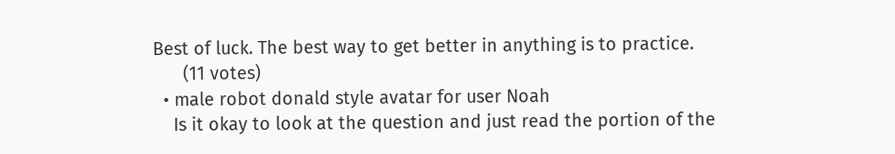Best of luck. The best way to get better in anything is to practice.
      (11 votes)
  • male robot donald style avatar for user Noah
    Is it okay to look at the question and just read the portion of the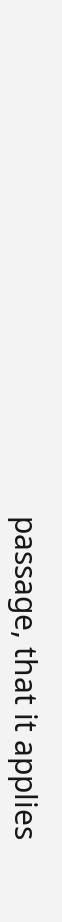passage, that it applies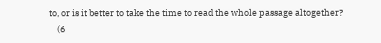to, or is it better to take the time to read the whole passage altogether?
    (6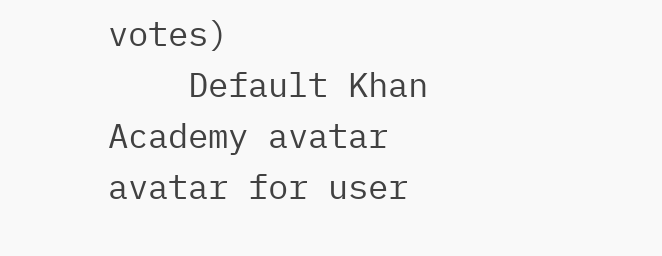votes)
    Default Khan Academy avatar avatar for user